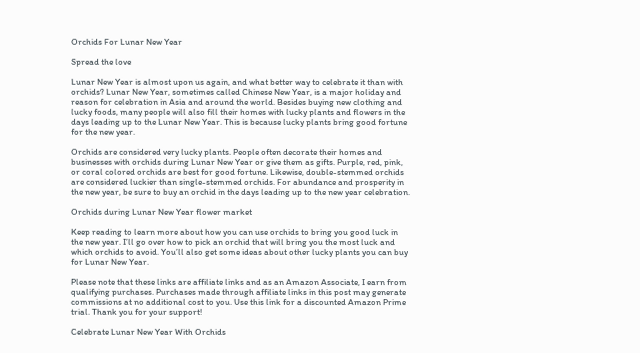Orchids For Lunar New Year

Spread the love

Lunar New Year is almost upon us again, and what better way to celebrate it than with orchids? Lunar New Year, sometimes called Chinese New Year, is a major holiday and reason for celebration in Asia and around the world. Besides buying new clothing and lucky foods, many people will also fill their homes with lucky plants and flowers in the days leading up to the Lunar New Year. This is because lucky plants bring good fortune for the new year.

Orchids are considered very lucky plants. People often decorate their homes and businesses with orchids during Lunar New Year or give them as gifts. Purple, red, pink, or coral colored orchids are best for good fortune. Likewise, double-stemmed orchids are considered luckier than single-stemmed orchids. For abundance and prosperity in the new year, be sure to buy an orchid in the days leading up to the new year celebration.

Orchids during Lunar New Year flower market

Keep reading to learn more about how you can use orchids to bring you good luck in the new year. I’ll go over how to pick an orchid that will bring you the most luck and which orchids to avoid. You’ll also get some ideas about other lucky plants you can buy for Lunar New Year.

Please note that these links are affiliate links and as an Amazon Associate, I earn from qualifying purchases. Purchases made through affiliate links in this post may generate commissions at no additional cost to you. Use this link for a discounted Amazon Prime trial. Thank you for your support!

Celebrate Lunar New Year With Orchids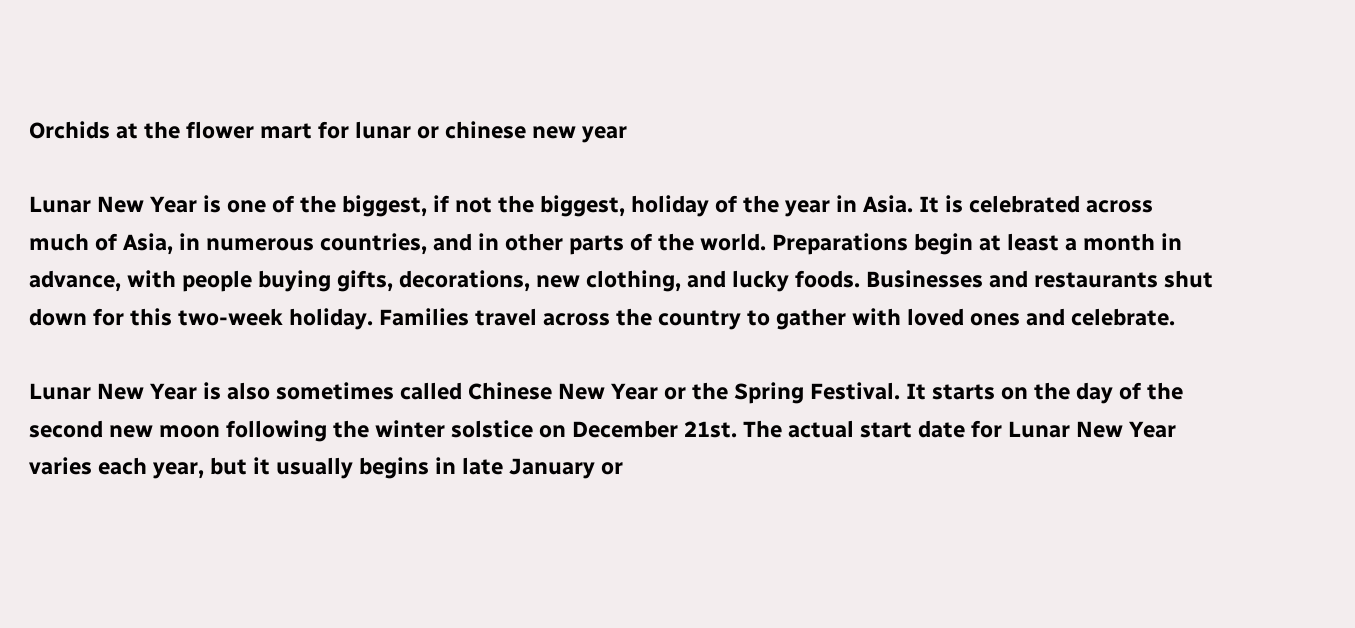Orchids at the flower mart for lunar or chinese new year

Lunar New Year is one of the biggest, if not the biggest, holiday of the year in Asia. It is celebrated across much of Asia, in numerous countries, and in other parts of the world. Preparations begin at least a month in advance, with people buying gifts, decorations, new clothing, and lucky foods. Businesses and restaurants shut down for this two-week holiday. Families travel across the country to gather with loved ones and celebrate.

Lunar New Year is also sometimes called Chinese New Year or the Spring Festival. It starts on the day of the second new moon following the winter solstice on December 21st. The actual start date for Lunar New Year varies each year, but it usually begins in late January or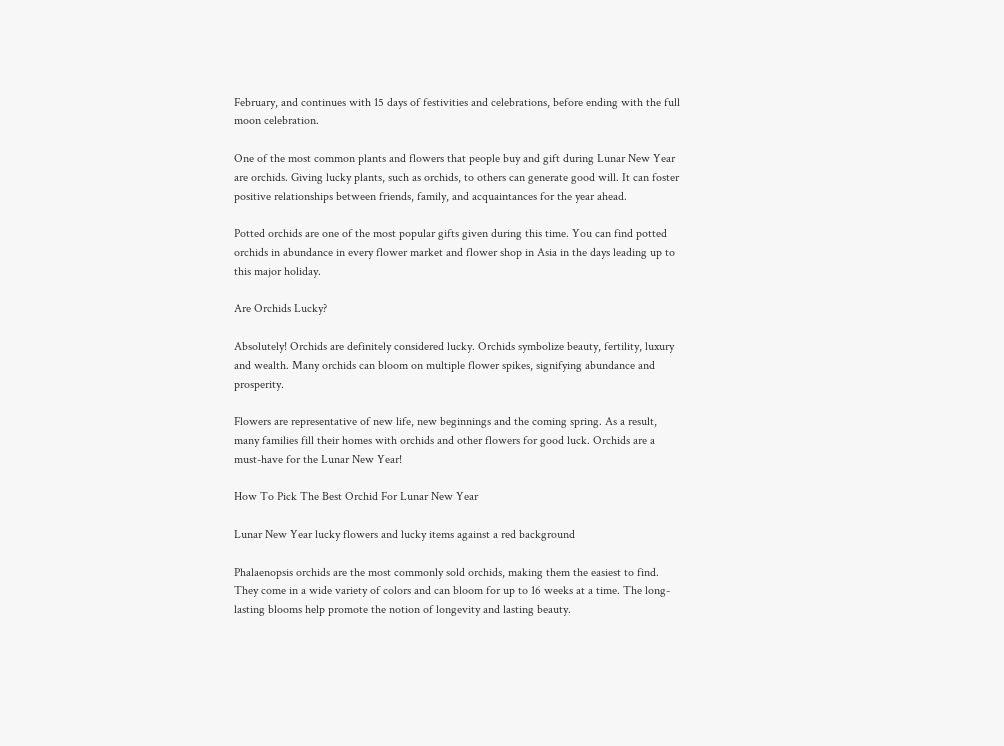February, and continues with 15 days of festivities and celebrations, before ending with the full moon celebration.

One of the most common plants and flowers that people buy and gift during Lunar New Year are orchids. Giving lucky plants, such as orchids, to others can generate good will. It can foster positive relationships between friends, family, and acquaintances for the year ahead.

Potted orchids are one of the most popular gifts given during this time. You can find potted orchids in abundance in every flower market and flower shop in Asia in the days leading up to this major holiday.

Are Orchids Lucky?

Absolutely! Orchids are definitely considered lucky. Orchids symbolize beauty, fertility, luxury and wealth. Many orchids can bloom on multiple flower spikes, signifying abundance and prosperity.

Flowers are representative of new life, new beginnings and the coming spring. As a result, many families fill their homes with orchids and other flowers for good luck. Orchids are a must-have for the Lunar New Year!

How To Pick The Best Orchid For Lunar New Year

Lunar New Year lucky flowers and lucky items against a red background

Phalaenopsis orchids are the most commonly sold orchids, making them the easiest to find. They come in a wide variety of colors and can bloom for up to 16 weeks at a time. The long-lasting blooms help promote the notion of longevity and lasting beauty.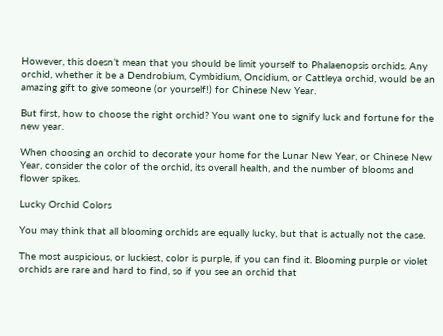However, this doesn’t mean that you should be limit yourself to Phalaenopsis orchids. Any orchid, whether it be a Dendrobium, Cymbidium, Oncidium, or Cattleya orchid, would be an amazing gift to give someone (or yourself!) for Chinese New Year.

But first, how to choose the right orchid? You want one to signify luck and fortune for the new year.

When choosing an orchid to decorate your home for the Lunar New Year, or Chinese New Year, consider the color of the orchid, its overall health, and the number of blooms and flower spikes.

Lucky Orchid Colors

You may think that all blooming orchids are equally lucky, but that is actually not the case.

The most auspicious, or luckiest, color is purple, if you can find it. Blooming purple or violet orchids are rare and hard to find, so if you see an orchid that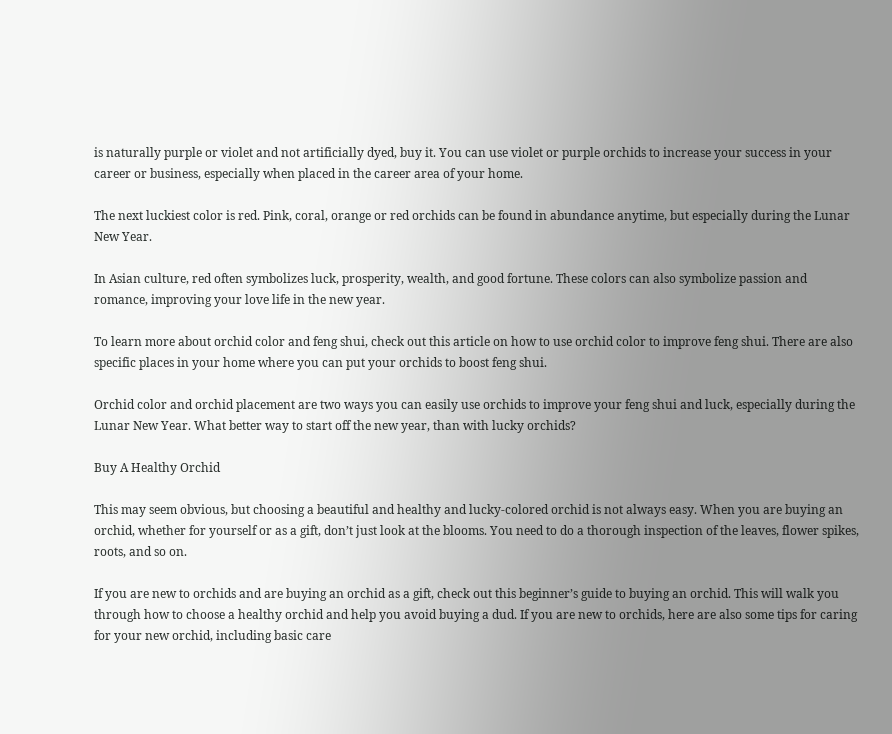is naturally purple or violet and not artificially dyed, buy it. You can use violet or purple orchids to increase your success in your career or business, especially when placed in the career area of your home.

The next luckiest color is red. Pink, coral, orange or red orchids can be found in abundance anytime, but especially during the Lunar New Year.

In Asian culture, red often symbolizes luck, prosperity, wealth, and good fortune. These colors can also symbolize passion and romance, improving your love life in the new year.

To learn more about orchid color and feng shui, check out this article on how to use orchid color to improve feng shui. There are also specific places in your home where you can put your orchids to boost feng shui.

Orchid color and orchid placement are two ways you can easily use orchids to improve your feng shui and luck, especially during the Lunar New Year. What better way to start off the new year, than with lucky orchids?

Buy A Healthy Orchid

This may seem obvious, but choosing a beautiful and healthy and lucky-colored orchid is not always easy. When you are buying an orchid, whether for yourself or as a gift, don’t just look at the blooms. You need to do a thorough inspection of the leaves, flower spikes, roots, and so on.

If you are new to orchids and are buying an orchid as a gift, check out this beginner’s guide to buying an orchid. This will walk you through how to choose a healthy orchid and help you avoid buying a dud. If you are new to orchids, here are also some tips for caring for your new orchid, including basic care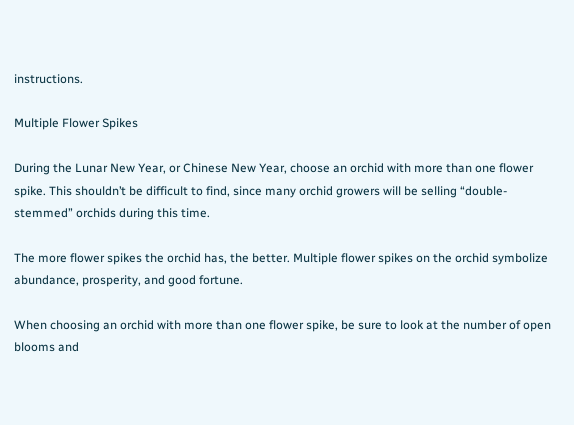instructions.

Multiple Flower Spikes

During the Lunar New Year, or Chinese New Year, choose an orchid with more than one flower spike. This shouldn’t be difficult to find, since many orchid growers will be selling “double-stemmed” orchids during this time.

The more flower spikes the orchid has, the better. Multiple flower spikes on the orchid symbolize abundance, prosperity, and good fortune.

When choosing an orchid with more than one flower spike, be sure to look at the number of open blooms and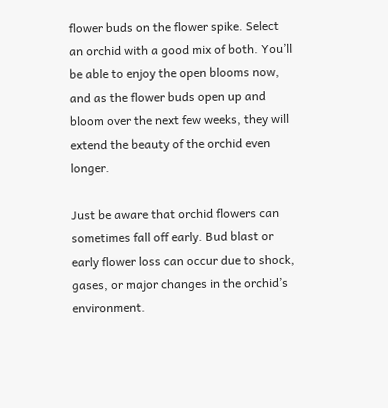flower buds on the flower spike. Select an orchid with a good mix of both. You’ll be able to enjoy the open blooms now, and as the flower buds open up and bloom over the next few weeks, they will extend the beauty of the orchid even longer.

Just be aware that orchid flowers can sometimes fall off early. Bud blast or early flower loss can occur due to shock, gases, or major changes in the orchid’s environment.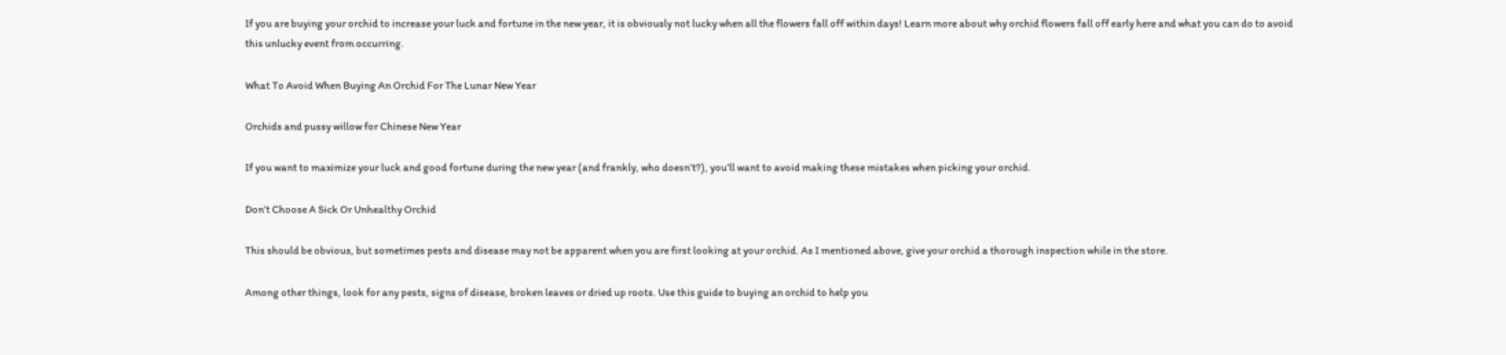If you are buying your orchid to increase your luck and fortune in the new year, it is obviously not lucky when all the flowers fall off within days! Learn more about why orchid flowers fall off early here and what you can do to avoid this unlucky event from occurring.

What To Avoid When Buying An Orchid For The Lunar New Year

Orchids and pussy willow for Chinese New Year

If you want to maximize your luck and good fortune during the new year (and frankly, who doesn’t?), you’ll want to avoid making these mistakes when picking your orchid.

Don’t Choose A Sick Or Unhealthy Orchid

This should be obvious, but sometimes pests and disease may not be apparent when you are first looking at your orchid. As I mentioned above, give your orchid a thorough inspection while in the store.

Among other things, look for any pests, signs of disease, broken leaves or dried up roots. Use this guide to buying an orchid to help you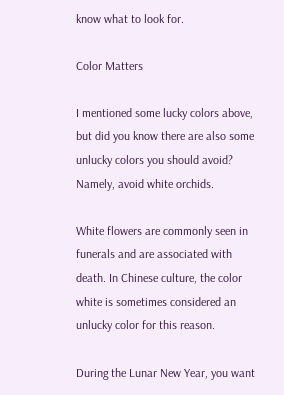know what to look for.

Color Matters

I mentioned some lucky colors above, but did you know there are also some unlucky colors you should avoid? Namely, avoid white orchids.

White flowers are commonly seen in funerals and are associated with death. In Chinese culture, the color white is sometimes considered an unlucky color for this reason.

During the Lunar New Year, you want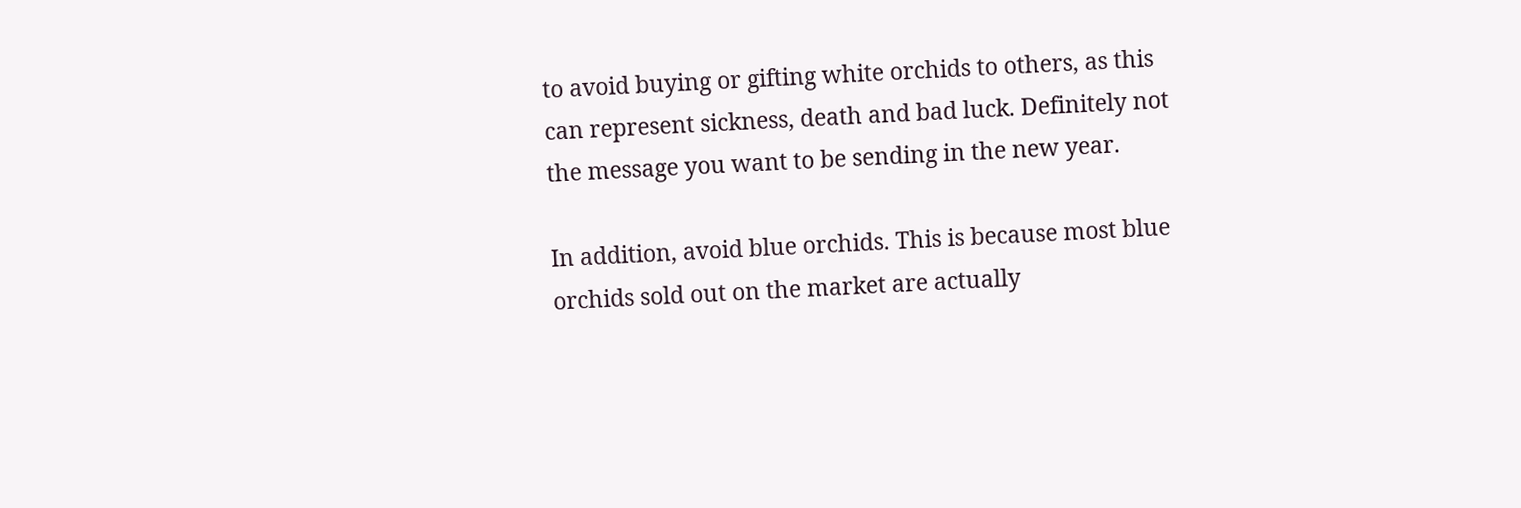to avoid buying or gifting white orchids to others, as this can represent sickness, death and bad luck. Definitely not the message you want to be sending in the new year.

In addition, avoid blue orchids. This is because most blue orchids sold out on the market are actually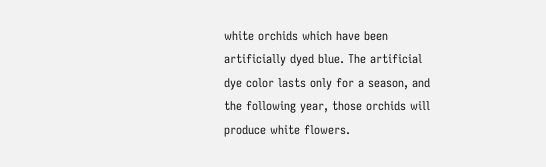white orchids which have been artificially dyed blue. The artificial dye color lasts only for a season, and the following year, those orchids will produce white flowers.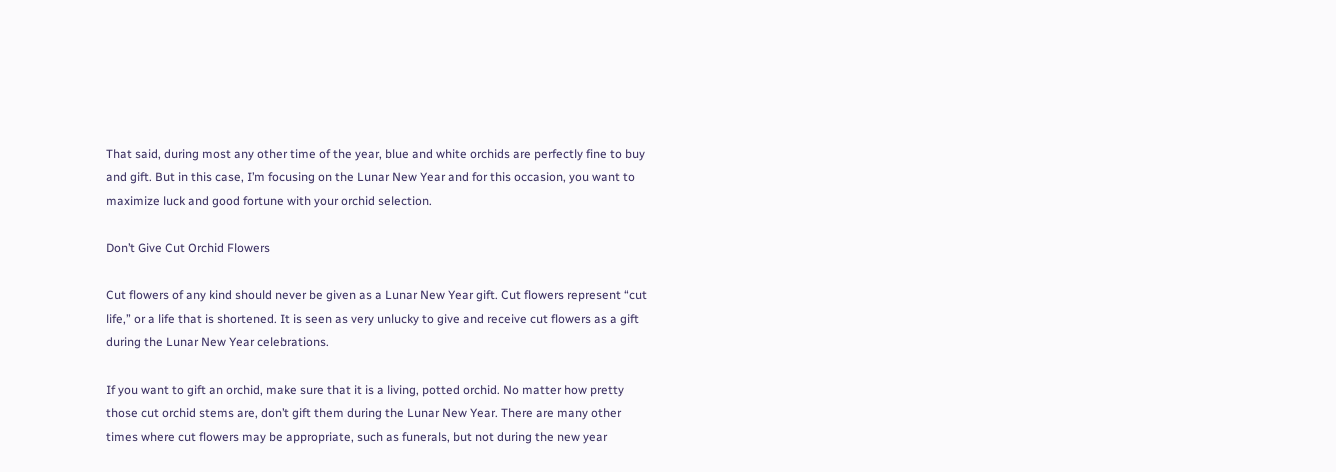That said, during most any other time of the year, blue and white orchids are perfectly fine to buy and gift. But in this case, I’m focusing on the Lunar New Year and for this occasion, you want to maximize luck and good fortune with your orchid selection.

Don’t Give Cut Orchid Flowers

Cut flowers of any kind should never be given as a Lunar New Year gift. Cut flowers represent “cut life,” or a life that is shortened. It is seen as very unlucky to give and receive cut flowers as a gift during the Lunar New Year celebrations.

If you want to gift an orchid, make sure that it is a living, potted orchid. No matter how pretty those cut orchid stems are, don’t gift them during the Lunar New Year. There are many other times where cut flowers may be appropriate, such as funerals, but not during the new year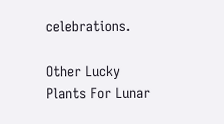celebrations.

Other Lucky Plants For Lunar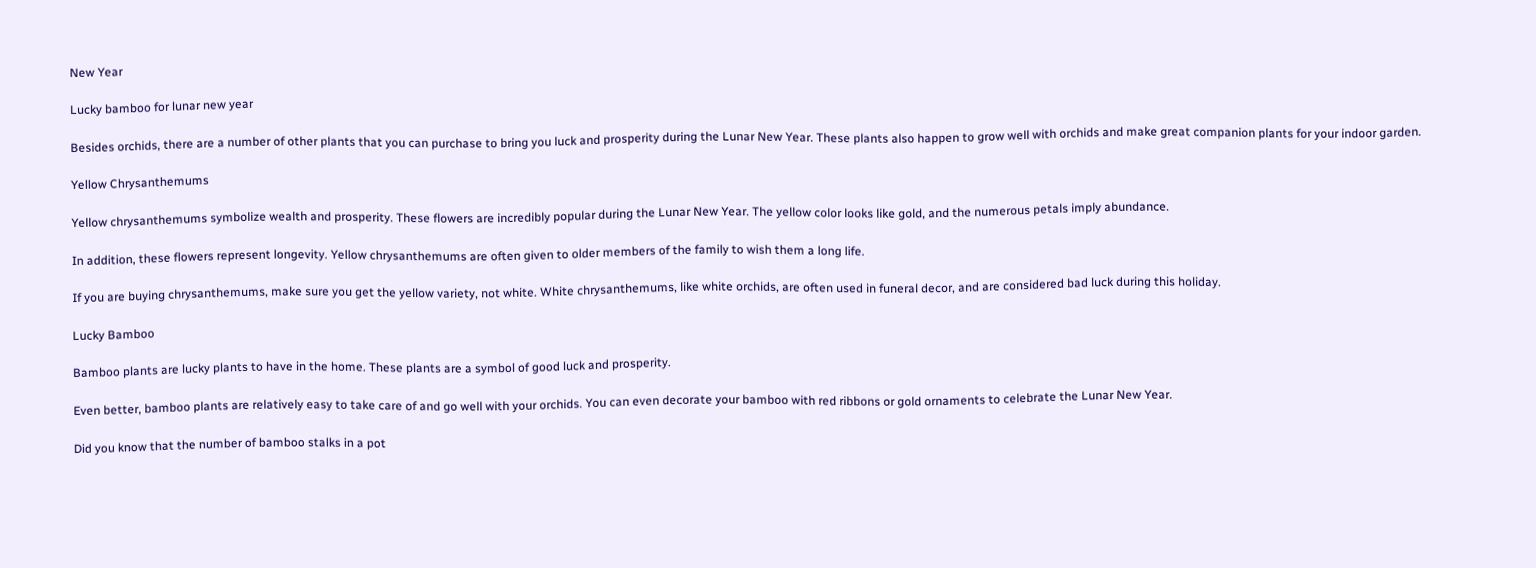New Year

Lucky bamboo for lunar new year

Besides orchids, there are a number of other plants that you can purchase to bring you luck and prosperity during the Lunar New Year. These plants also happen to grow well with orchids and make great companion plants for your indoor garden.

Yellow Chrysanthemums

Yellow chrysanthemums symbolize wealth and prosperity. These flowers are incredibly popular during the Lunar New Year. The yellow color looks like gold, and the numerous petals imply abundance.

In addition, these flowers represent longevity. Yellow chrysanthemums are often given to older members of the family to wish them a long life.

If you are buying chrysanthemums, make sure you get the yellow variety, not white. White chrysanthemums, like white orchids, are often used in funeral decor, and are considered bad luck during this holiday.

Lucky Bamboo

Bamboo plants are lucky plants to have in the home. These plants are a symbol of good luck and prosperity.

Even better, bamboo plants are relatively easy to take care of and go well with your orchids. You can even decorate your bamboo with red ribbons or gold ornaments to celebrate the Lunar New Year.

Did you know that the number of bamboo stalks in a pot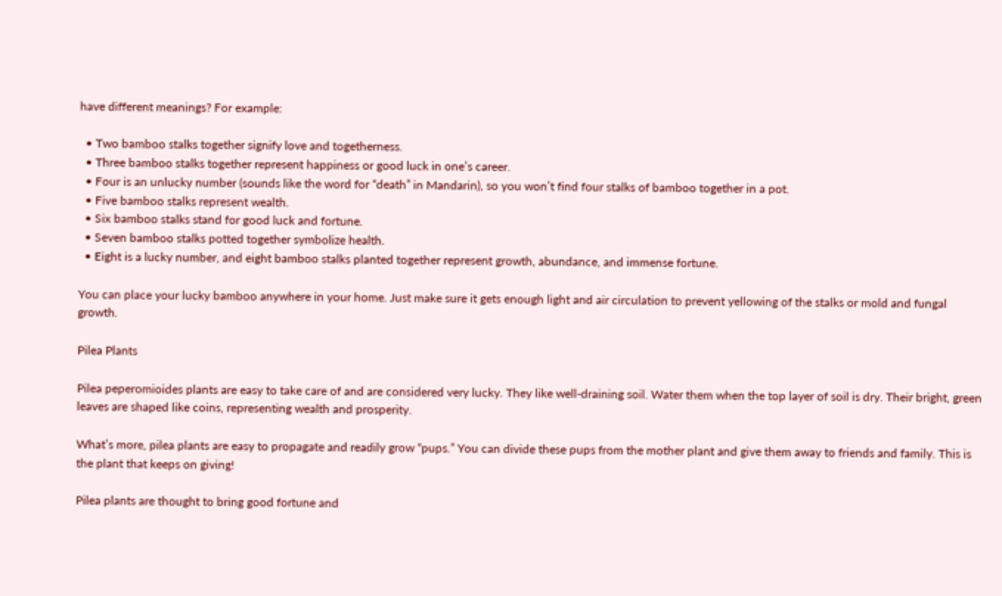have different meanings? For example:

  • Two bamboo stalks together signify love and togetherness.
  • Three bamboo stalks together represent happiness or good luck in one’s career.
  • Four is an unlucky number (sounds like the word for “death” in Mandarin), so you won’t find four stalks of bamboo together in a pot.
  • Five bamboo stalks represent wealth.
  • Six bamboo stalks stand for good luck and fortune.
  • Seven bamboo stalks potted together symbolize health.
  • Eight is a lucky number, and eight bamboo stalks planted together represent growth, abundance, and immense fortune.

You can place your lucky bamboo anywhere in your home. Just make sure it gets enough light and air circulation to prevent yellowing of the stalks or mold and fungal growth.

Pilea Plants

Pilea peperomioides plants are easy to take care of and are considered very lucky. They like well-draining soil. Water them when the top layer of soil is dry. Their bright, green leaves are shaped like coins, representing wealth and prosperity.

What’s more, pilea plants are easy to propagate and readily grow “pups.” You can divide these pups from the mother plant and give them away to friends and family. This is the plant that keeps on giving!

Pilea plants are thought to bring good fortune and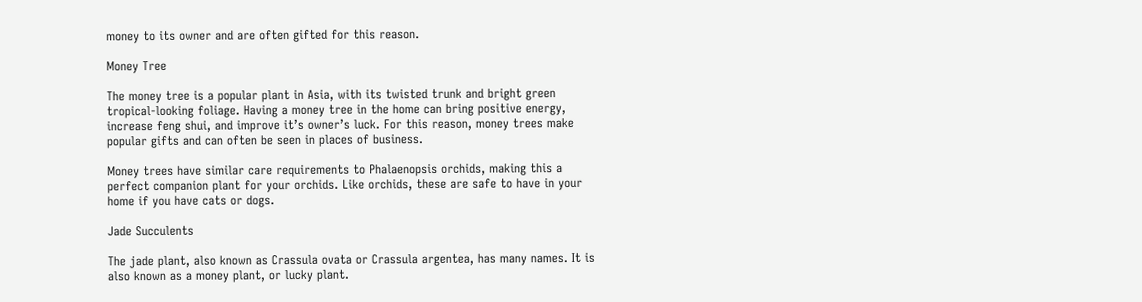money to its owner and are often gifted for this reason.

Money Tree

The money tree is a popular plant in Asia, with its twisted trunk and bright green tropical-looking foliage. Having a money tree in the home can bring positive energy, increase feng shui, and improve it’s owner’s luck. For this reason, money trees make popular gifts and can often be seen in places of business.

Money trees have similar care requirements to Phalaenopsis orchids, making this a perfect companion plant for your orchids. Like orchids, these are safe to have in your home if you have cats or dogs.

Jade Succulents

The jade plant, also known as Crassula ovata or Crassula argentea, has many names. It is also known as a money plant, or lucky plant.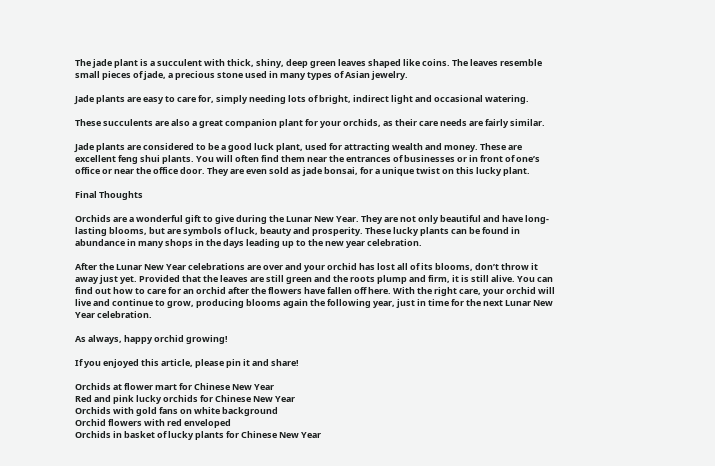The jade plant is a succulent with thick, shiny, deep green leaves shaped like coins. The leaves resemble small pieces of jade, a precious stone used in many types of Asian jewelry.

Jade plants are easy to care for, simply needing lots of bright, indirect light and occasional watering.

These succulents are also a great companion plant for your orchids, as their care needs are fairly similar.

Jade plants are considered to be a good luck plant, used for attracting wealth and money. These are excellent feng shui plants. You will often find them near the entrances of businesses or in front of one’s office or near the office door. They are even sold as jade bonsai, for a unique twist on this lucky plant.

Final Thoughts

Orchids are a wonderful gift to give during the Lunar New Year. They are not only beautiful and have long-lasting blooms, but are symbols of luck, beauty and prosperity. These lucky plants can be found in abundance in many shops in the days leading up to the new year celebration.

After the Lunar New Year celebrations are over and your orchid has lost all of its blooms, don’t throw it away just yet. Provided that the leaves are still green and the roots plump and firm, it is still alive. You can find out how to care for an orchid after the flowers have fallen off here. With the right care, your orchid will live and continue to grow, producing blooms again the following year, just in time for the next Lunar New Year celebration.

As always, happy orchid growing!

If you enjoyed this article, please pin it and share!

Orchids at flower mart for Chinese New Year
Red and pink lucky orchids for Chinese New Year
Orchids with gold fans on white background
Orchid flowers with red enveloped
Orchids in basket of lucky plants for Chinese New Year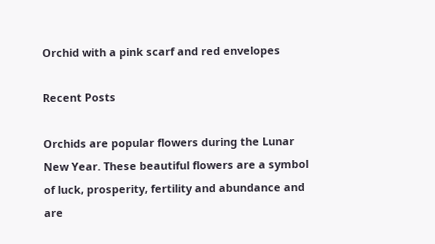Orchid with a pink scarf and red envelopes

Recent Posts

Orchids are popular flowers during the Lunar New Year. These beautiful flowers are a symbol of luck, prosperity, fertility and abundance and are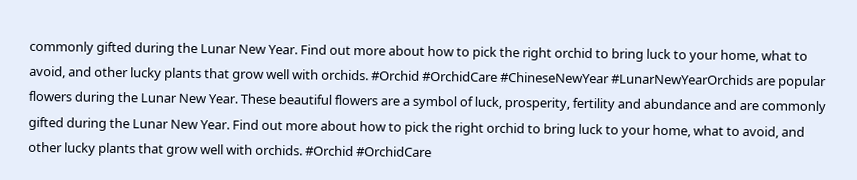commonly gifted during the Lunar New Year. Find out more about how to pick the right orchid to bring luck to your home, what to avoid, and other lucky plants that grow well with orchids. #Orchid #OrchidCare #ChineseNewYear #LunarNewYearOrchids are popular flowers during the Lunar New Year. These beautiful flowers are a symbol of luck, prosperity, fertility and abundance and are commonly gifted during the Lunar New Year. Find out more about how to pick the right orchid to bring luck to your home, what to avoid, and other lucky plants that grow well with orchids. #Orchid #OrchidCare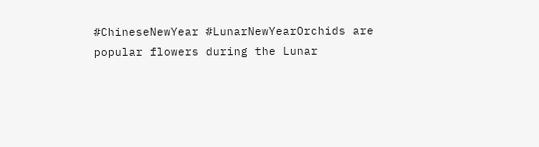#ChineseNewYear #LunarNewYearOrchids are popular flowers during the Lunar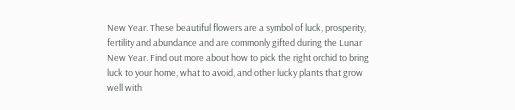New Year. These beautiful flowers are a symbol of luck, prosperity, fertility and abundance and are commonly gifted during the Lunar New Year. Find out more about how to pick the right orchid to bring luck to your home, what to avoid, and other lucky plants that grow well with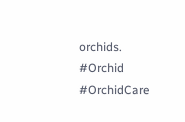orchids. #Orchid #OrchidCare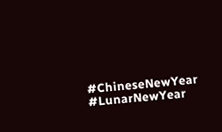#ChineseNewYear #LunarNewYear